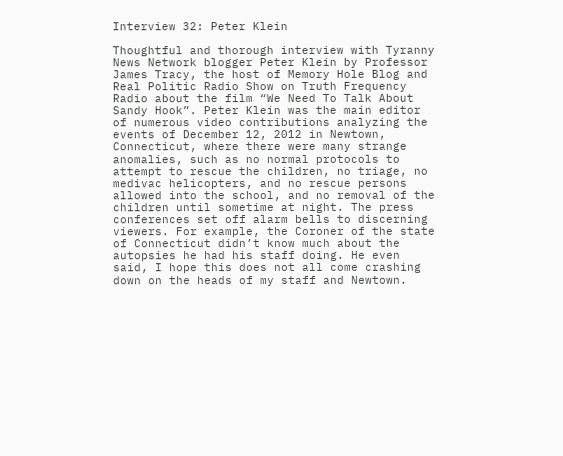Interview 32: Peter Klein

Thoughtful and thorough interview with Tyranny News Network blogger Peter Klein by Professor James Tracy, the host of Memory Hole Blog and Real Politic Radio Show on Truth Frequency Radio about the film “We Need To Talk About Sandy Hook”. Peter Klein was the main editor of numerous video contributions analyzing the events of December 12, 2012 in Newtown, Connecticut, where there were many strange anomalies, such as no normal protocols to attempt to rescue the children, no triage, no medivac helicopters, and no rescue persons allowed into the school, and no removal of the children until sometime at night. The press conferences set off alarm bells to discerning viewers. For example, the Coroner of the state of Connecticut didn’t know much about the autopsies he had his staff doing. He even said, I hope this does not all come crashing down on the heads of my staff and Newtown.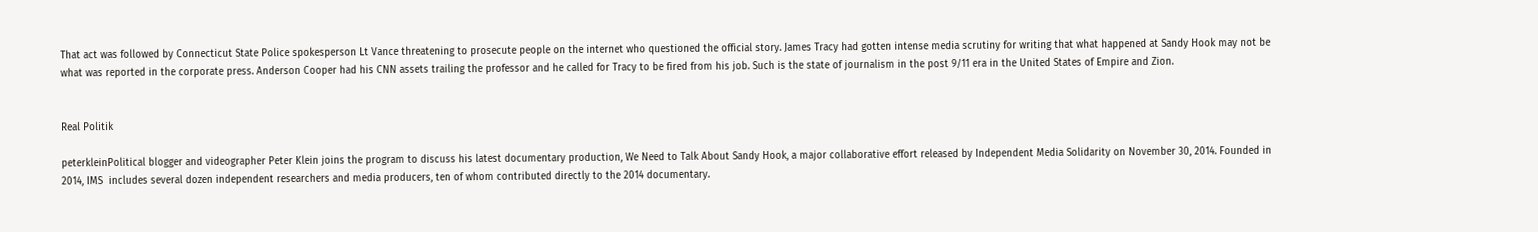That act was followed by Connecticut State Police spokesperson Lt Vance threatening to prosecute people on the internet who questioned the official story. James Tracy had gotten intense media scrutiny for writing that what happened at Sandy Hook may not be what was reported in the corporate press. Anderson Cooper had his CNN assets trailing the professor and he called for Tracy to be fired from his job. Such is the state of journalism in the post 9/11 era in the United States of Empire and Zion.


Real Politik

peterkleinPolitical blogger and videographer Peter Klein joins the program to discuss his latest documentary production, We Need to Talk About Sandy Hook, a major collaborative effort released by Independent Media Solidarity on November 30, 2014. Founded in 2014, IMS  includes several dozen independent researchers and media producers, ten of whom contributed directly to the 2014 documentary.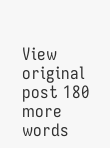View original post 180 more words